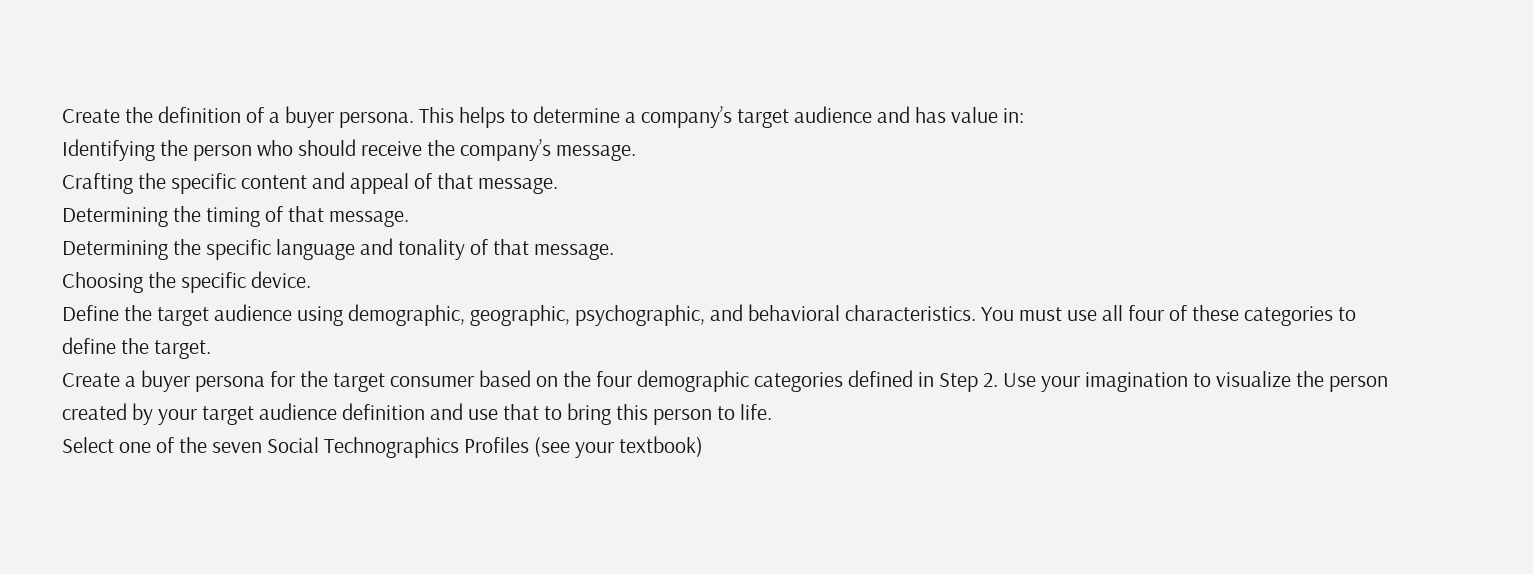Create the definition of a buyer persona. This helps to determine a company’s target audience and has value in:
Identifying the person who should receive the company’s message.
Crafting the specific content and appeal of that message.
Determining the timing of that message.
Determining the specific language and tonality of that message.
Choosing the specific device.
Define the target audience using demographic, geographic, psychographic, and behavioral characteristics. You must use all four of these categories to define the target.
Create a buyer persona for the target consumer based on the four demographic categories defined in Step 2. Use your imagination to visualize the person created by your target audience definition and use that to bring this person to life.
Select one of the seven Social Technographics Profiles (see your textbook)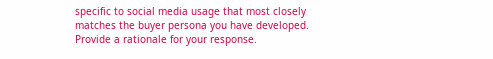specific to social media usage that most closely matches the buyer persona you have developed. Provide a rationale for your response.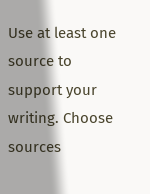Use at least one source to support your writing. Choose sources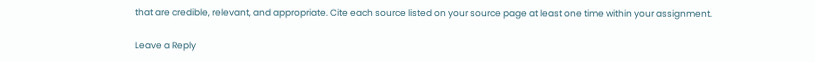that are credible, relevant, and appropriate. Cite each source listed on your source page at least one time within your assignment.

Leave a Reply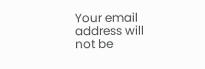Your email address will not be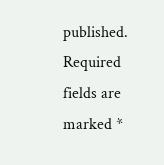published. Required fields are marked *